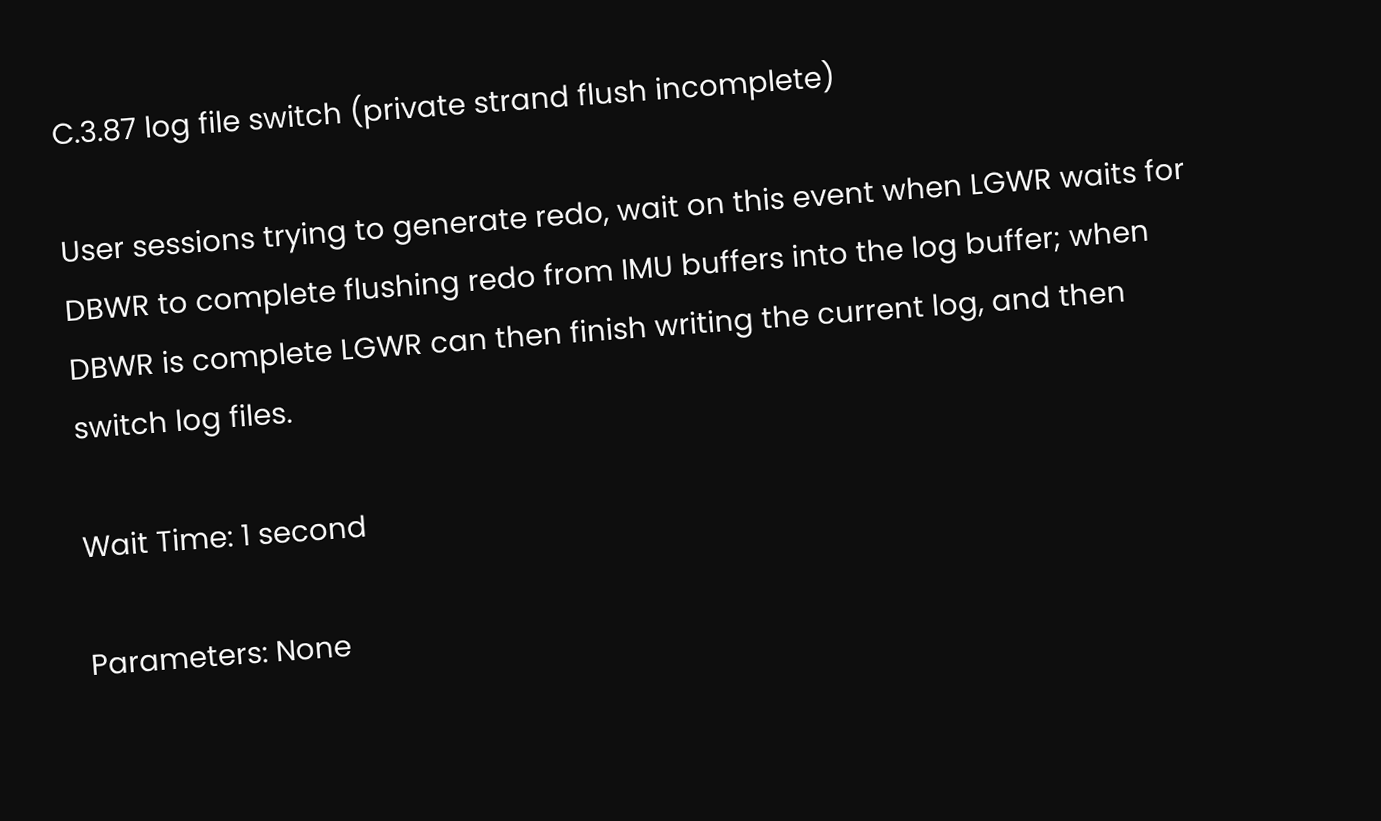C.3.87 log file switch (private strand flush incomplete)

User sessions trying to generate redo, wait on this event when LGWR waits for DBWR to complete flushing redo from IMU buffers into the log buffer; when DBWR is complete LGWR can then finish writing the current log, and then switch log files.

Wait Time: 1 second

Parameters: None